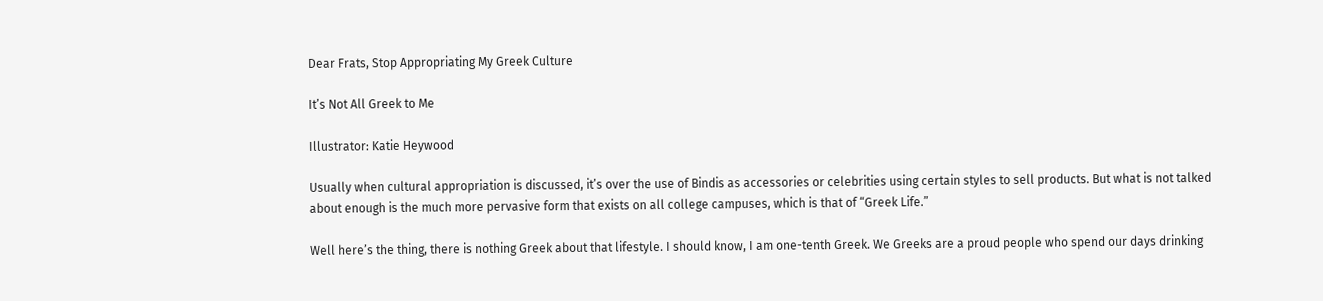Dear Frats, Stop Appropriating My Greek Culture

It’s Not All Greek to Me

Illustrator: Katie Heywood

Usually when cultural appropriation is discussed, it’s over the use of Bindis as accessories or celebrities using certain styles to sell products. But what is not talked about enough is the much more pervasive form that exists on all college campuses, which is that of “Greek Life.”

Well here’s the thing, there is nothing Greek about that lifestyle. I should know, I am one-tenth Greek. We Greeks are a proud people who spend our days drinking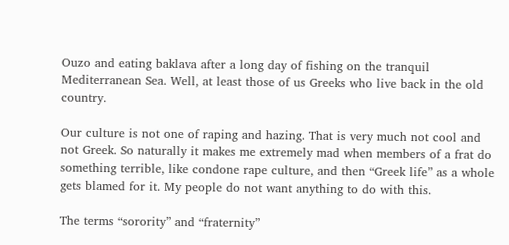Ouzo and eating baklava after a long day of fishing on the tranquil Mediterranean Sea. Well, at least those of us Greeks who live back in the old country.

Our culture is not one of raping and hazing. That is very much not cool and not Greek. So naturally it makes me extremely mad when members of a frat do something terrible, like condone rape culture, and then “Greek life” as a whole gets blamed for it. My people do not want anything to do with this.

The terms “sorority” and “fraternity”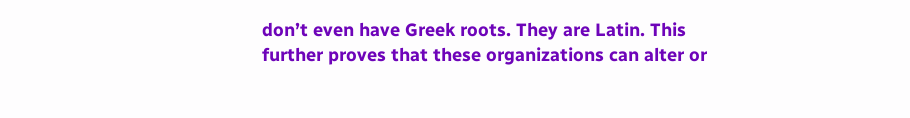don’t even have Greek roots. They are Latin. This further proves that these organizations can alter or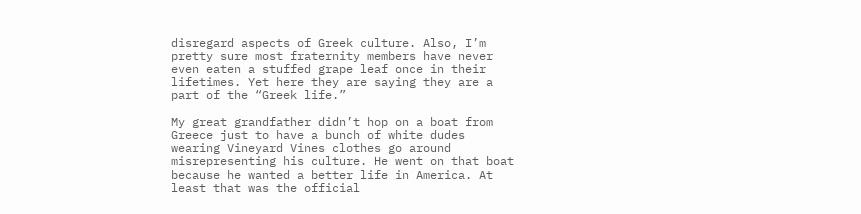disregard aspects of Greek culture. Also, I’m pretty sure most fraternity members have never even eaten a stuffed grape leaf once in their lifetimes. Yet here they are saying they are a part of the “Greek life.”

My great grandfather didn’t hop on a boat from Greece just to have a bunch of white dudes wearing Vineyard Vines clothes go around misrepresenting his culture. He went on that boat because he wanted a better life in America. At least that was the official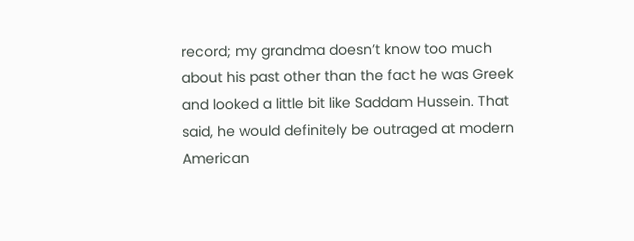record; my grandma doesn’t know too much about his past other than the fact he was Greek and looked a little bit like Saddam Hussein. That said, he would definitely be outraged at modern American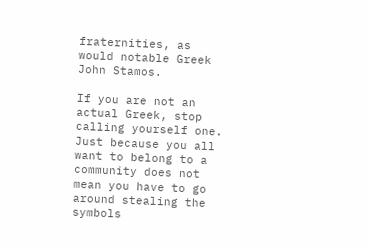fraternities, as would notable Greek John Stamos.

If you are not an actual Greek, stop calling yourself one. Just because you all want to belong to a community does not mean you have to go around stealing the symbols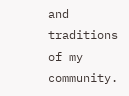and traditions of my community.